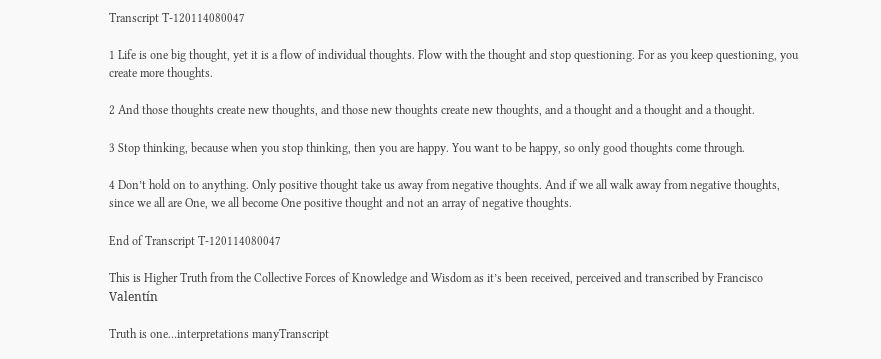Transcript T-120114080047

1 Life is one big thought, yet it is a flow of individual thoughts. Flow with the thought and stop questioning. For as you keep questioning, you create more thoughts.

2 And those thoughts create new thoughts, and those new thoughts create new thoughts, and a thought and a thought and a thought.

3 Stop thinking, because when you stop thinking, then you are happy. You want to be happy, so only good thoughts come through.

4 Don’t hold on to anything. Only positive thought take us away from negative thoughts. And if we all walk away from negative thoughts, since we all are One, we all become One positive thought and not an array of negative thoughts.

End of Transcript T-120114080047

This is Higher Truth from the Collective Forces of Knowledge and Wisdom as it’s been received, perceived and transcribed by Francisco Valentín

Truth is one…interpretations manyTranscript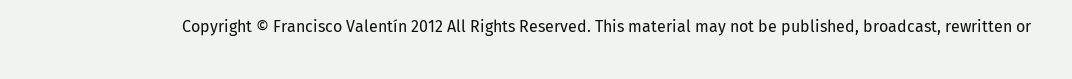Copyright © Francisco Valentín 2012 All Rights Reserved. This material may not be published, broadcast, rewritten or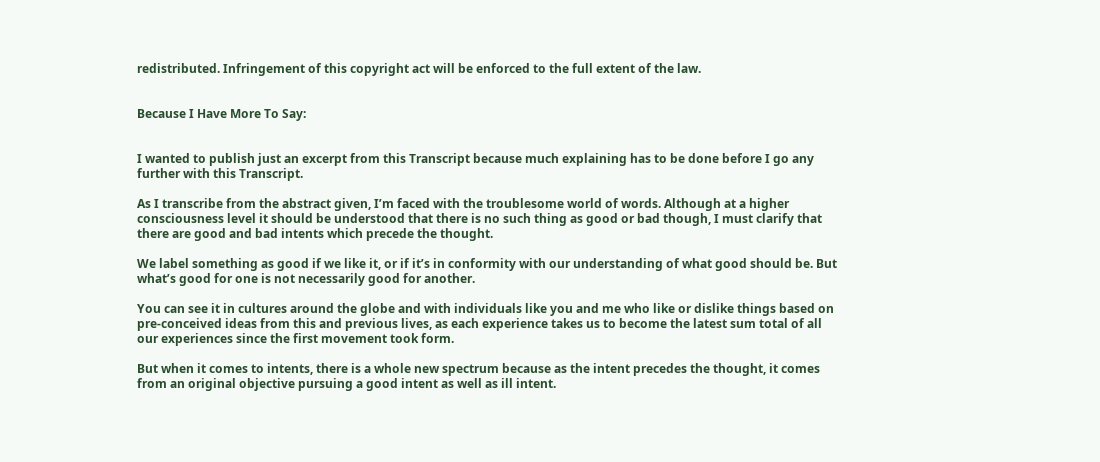redistributed. Infringement of this copyright act will be enforced to the full extent of the law.


Because I Have More To Say:


I wanted to publish just an excerpt from this Transcript because much explaining has to be done before I go any further with this Transcript.

As I transcribe from the abstract given, I’m faced with the troublesome world of words. Although at a higher consciousness level it should be understood that there is no such thing as good or bad though, I must clarify that there are good and bad intents which precede the thought.

We label something as good if we like it, or if it’s in conformity with our understanding of what good should be. But what’s good for one is not necessarily good for another.

You can see it in cultures around the globe and with individuals like you and me who like or dislike things based on pre-conceived ideas from this and previous lives, as each experience takes us to become the latest sum total of all our experiences since the first movement took form.

But when it comes to intents, there is a whole new spectrum because as the intent precedes the thought, it comes from an original objective pursuing a good intent as well as ill intent.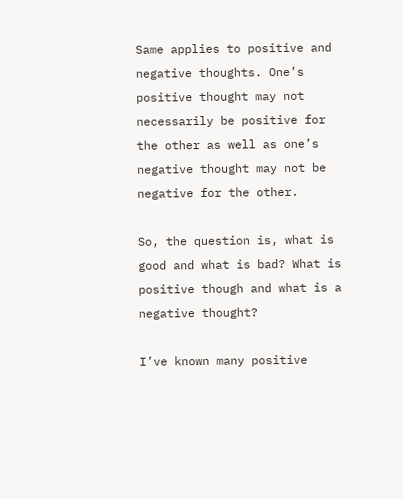Same applies to positive and negative thoughts. One’s positive thought may not necessarily be positive for the other as well as one’s negative thought may not be negative for the other.

So, the question is, what is good and what is bad? What is positive though and what is a negative thought?

I’ve known many positive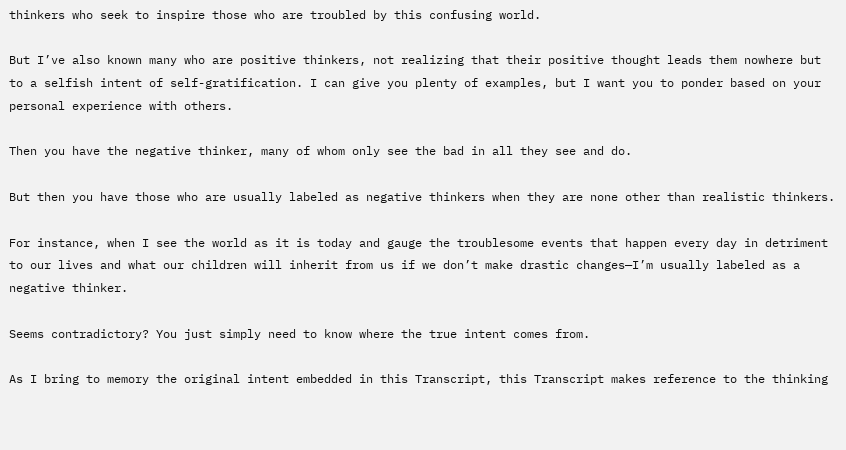thinkers who seek to inspire those who are troubled by this confusing world.

But I’ve also known many who are positive thinkers, not realizing that their positive thought leads them nowhere but to a selfish intent of self-gratification. I can give you plenty of examples, but I want you to ponder based on your personal experience with others.

Then you have the negative thinker, many of whom only see the bad in all they see and do.

But then you have those who are usually labeled as negative thinkers when they are none other than realistic thinkers.

For instance, when I see the world as it is today and gauge the troublesome events that happen every day in detriment to our lives and what our children will inherit from us if we don’t make drastic changes—I’m usually labeled as a negative thinker.

Seems contradictory? You just simply need to know where the true intent comes from.

As I bring to memory the original intent embedded in this Transcript, this Transcript makes reference to the thinking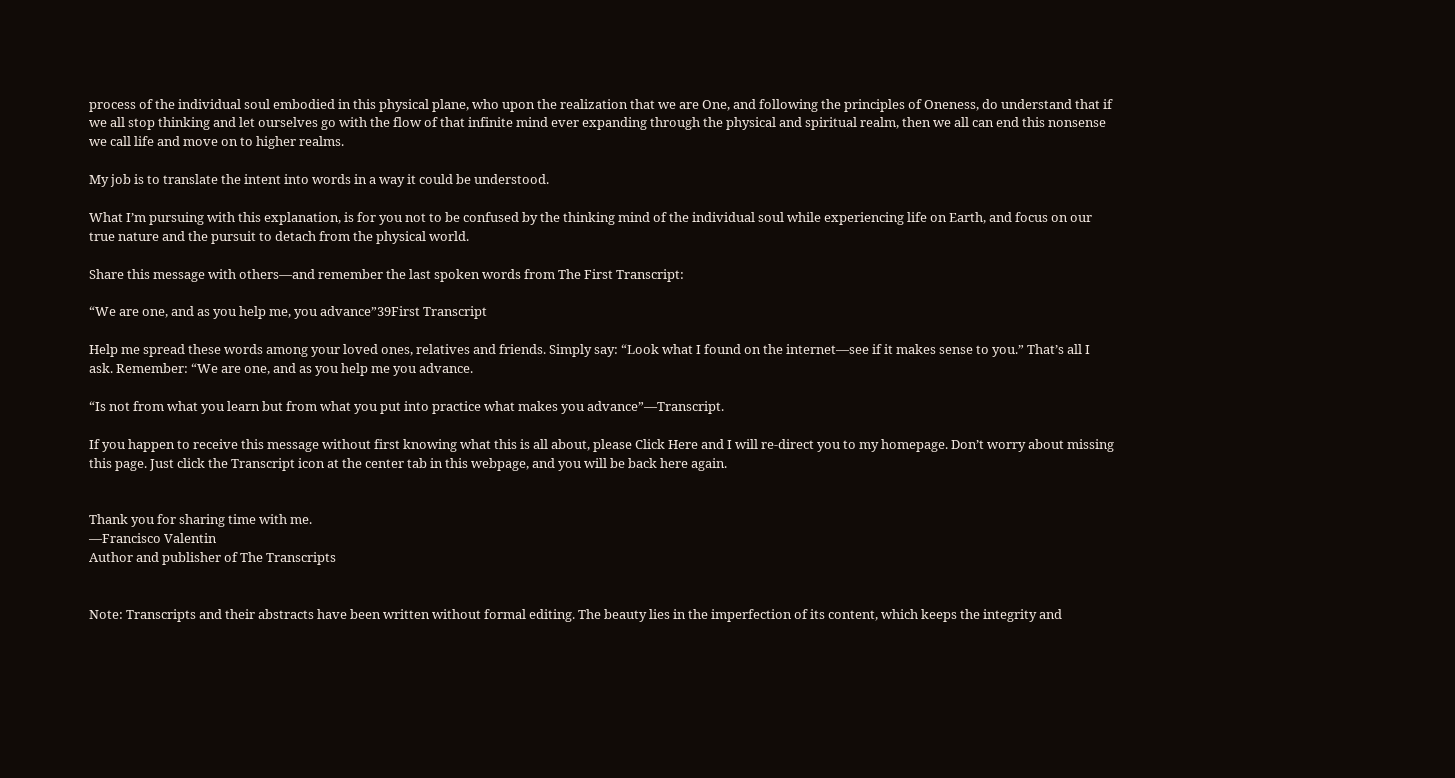process of the individual soul embodied in this physical plane, who upon the realization that we are One, and following the principles of Oneness, do understand that if we all stop thinking and let ourselves go with the flow of that infinite mind ever expanding through the physical and spiritual realm, then we all can end this nonsense we call life and move on to higher realms.

My job is to translate the intent into words in a way it could be understood.

What I’m pursuing with this explanation, is for you not to be confused by the thinking mind of the individual soul while experiencing life on Earth, and focus on our true nature and the pursuit to detach from the physical world.

Share this message with others—and remember the last spoken words from The First Transcript:

“We are one, and as you help me, you advance”39First Transcript

Help me spread these words among your loved ones, relatives and friends. Simply say: “Look what I found on the internet—see if it makes sense to you.” That’s all I ask. Remember: “We are one, and as you help me you advance.

“Is not from what you learn but from what you put into practice what makes you advance”—Transcript.

If you happen to receive this message without first knowing what this is all about, please Click Here and I will re-direct you to my homepage. Don’t worry about missing this page. Just click the Transcript icon at the center tab in this webpage, and you will be back here again.


Thank you for sharing time with me.
—Francisco Valentin
Author and publisher of The Transcripts


Note: Transcripts and their abstracts have been written without formal editing. The beauty lies in the imperfection of its content, which keeps the integrity and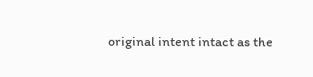original intent intact as the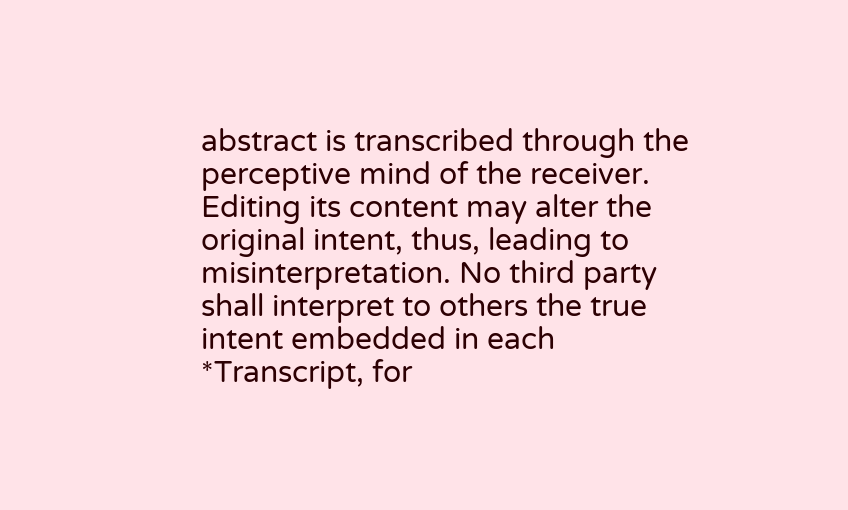abstract is transcribed through the perceptive mind of the receiver. Editing its content may alter the original intent, thus, leading to misinterpretation. No third party shall interpret to others the true intent embedded in each *Transcript, for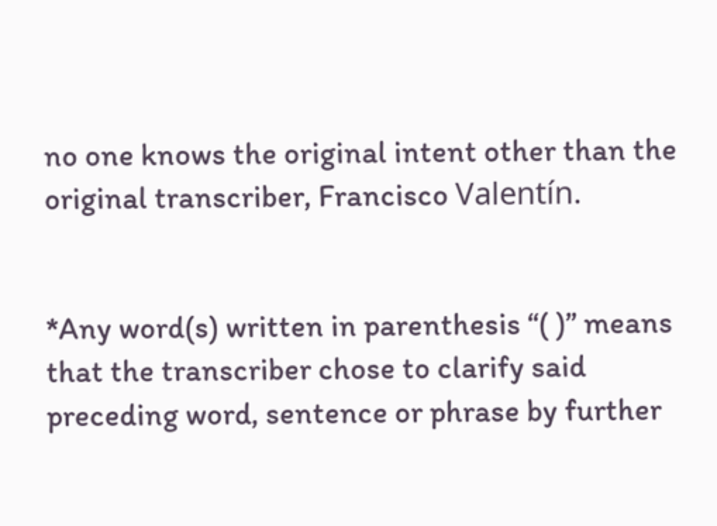no one knows the original intent other than the original transcriber, Francisco Valentín.


*Any word(s) written in parenthesis “( )” means that the transcriber chose to clarify said preceding word, sentence or phrase by further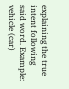explaining the true intent following said word. Example: vehicle (car)